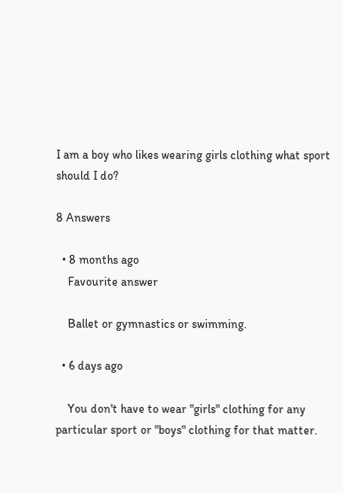I am a boy who likes wearing girls clothing what sport should I do?

8 Answers

  • 8 months ago
    Favourite answer

    Ballet or gymnastics or swimming.

  • 6 days ago

    You don't have to wear "girls" clothing for any particular sport or "boys" clothing for that matter.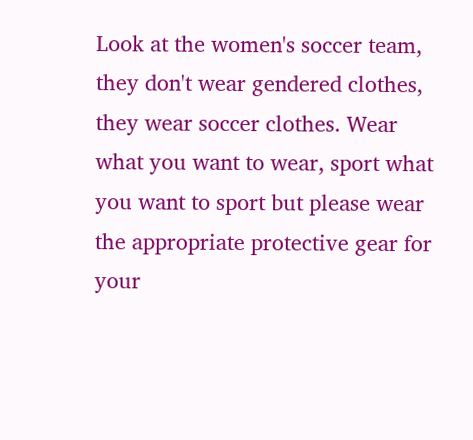Look at the women's soccer team, they don't wear gendered clothes, they wear soccer clothes. Wear what you want to wear, sport what you want to sport but please wear the appropriate protective gear for your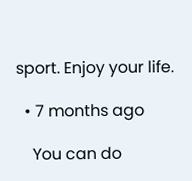sport. Enjoy your life.

  • 7 months ago

    You can do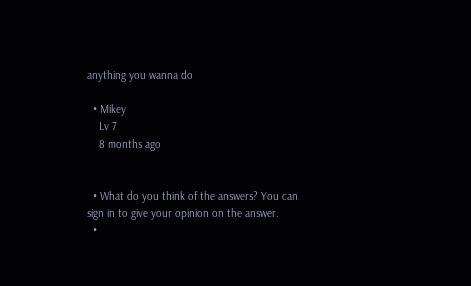anything you wanna do

  • Mikey
    Lv 7
    8 months ago


  • What do you think of the answers? You can sign in to give your opinion on the answer.
  •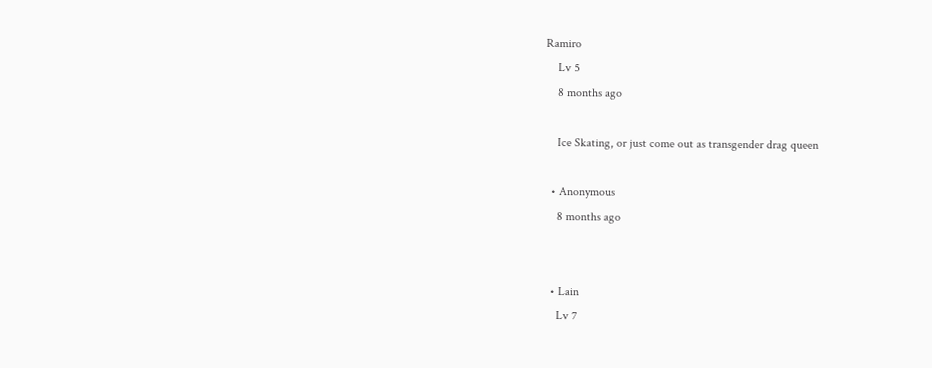Ramiro
    Lv 5
    8 months ago

    Ice Skating, or just come out as transgender drag queen

  • Anonymous
    8 months ago


  • Lain
    Lv 7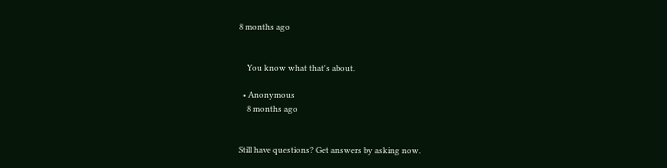8 months ago


    You know what that's about.

  • Anonymous
    8 months ago


Still have questions? Get answers by asking now.